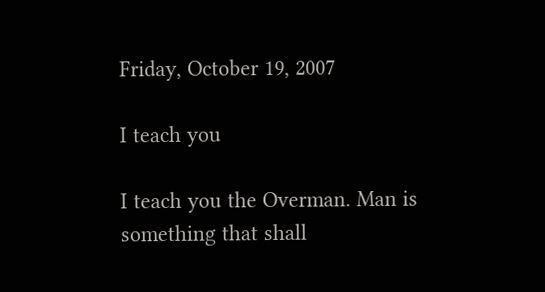Friday, October 19, 2007

I teach you

I teach you the Overman. Man is something that shall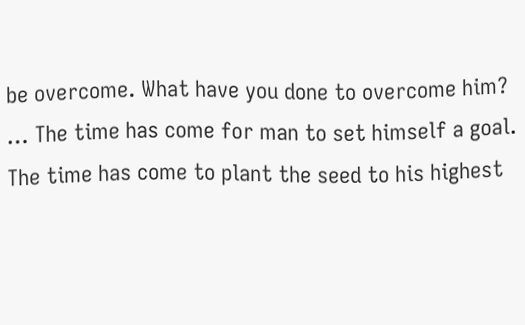be overcome. What have you done to overcome him? … The time has come for man to set himself a goal. The time has come to plant the seed to his highest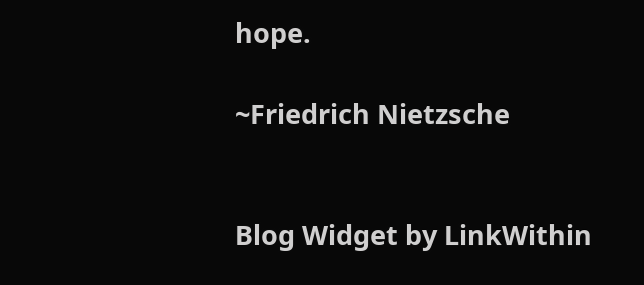hope.

~Friedrich Nietzsche


Blog Widget by LinkWithin